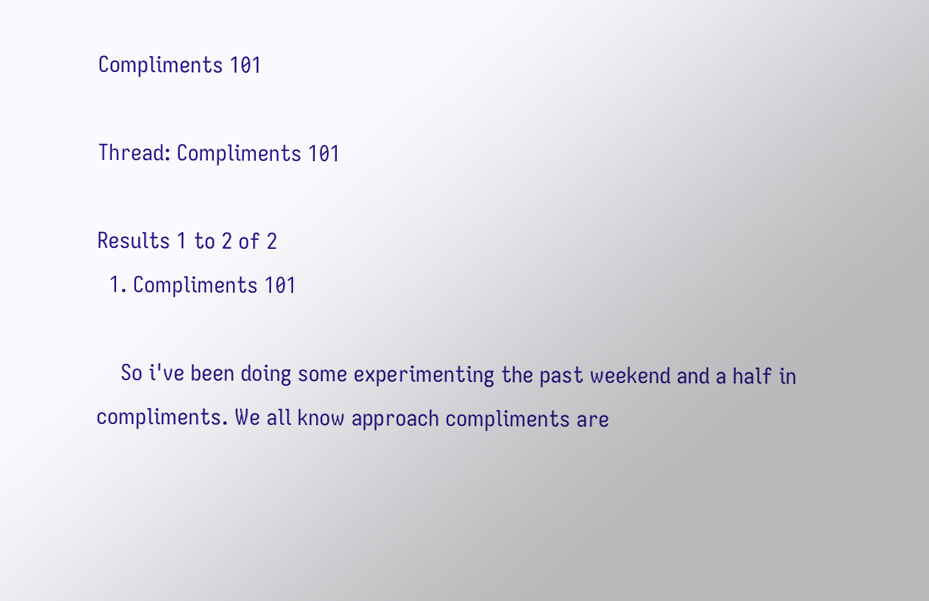Compliments 101

Thread: Compliments 101

Results 1 to 2 of 2
  1. Compliments 101

    So i've been doing some experimenting the past weekend and a half in compliments. We all know approach compliments are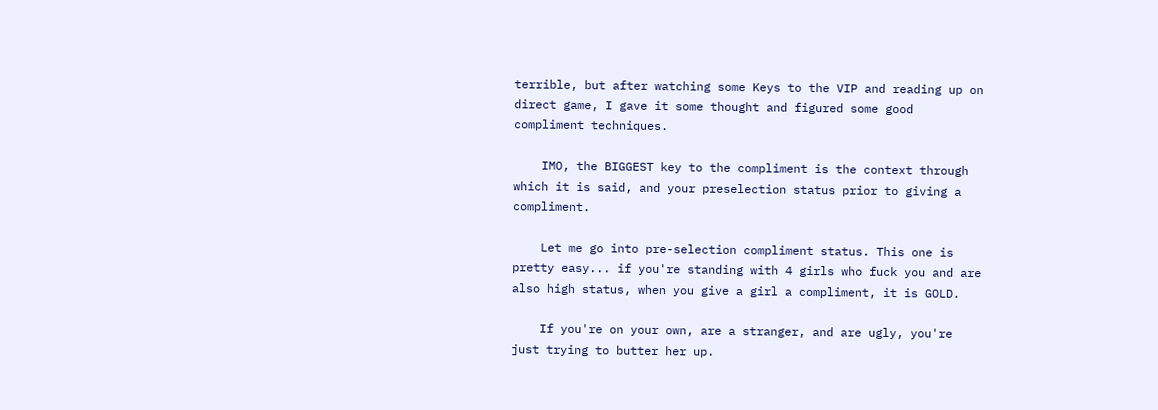terrible, but after watching some Keys to the VIP and reading up on direct game, I gave it some thought and figured some good compliment techniques.

    IMO, the BIGGEST key to the compliment is the context through which it is said, and your preselection status prior to giving a compliment.

    Let me go into pre-selection compliment status. This one is pretty easy... if you're standing with 4 girls who fuck you and are also high status, when you give a girl a compliment, it is GOLD.

    If you're on your own, are a stranger, and are ugly, you're just trying to butter her up.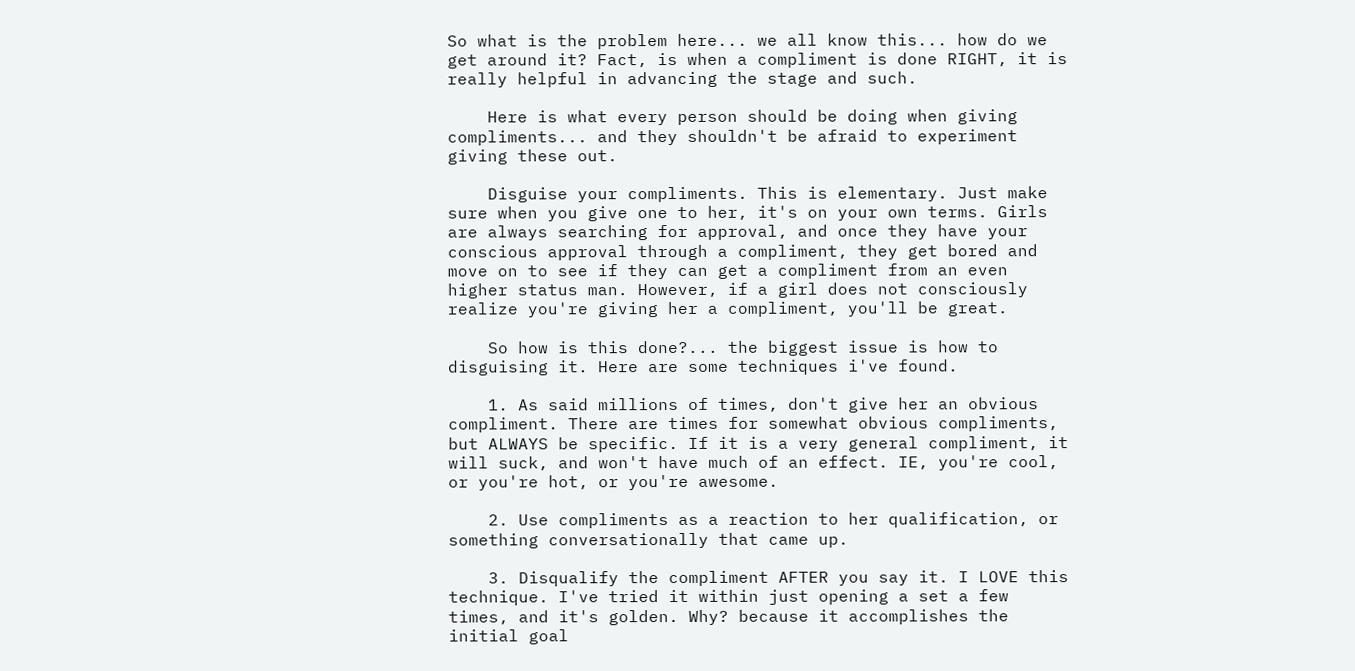So what is the problem here... we all know this... how do we get around it? Fact, is when a compliment is done RIGHT, it is really helpful in advancing the stage and such.

    Here is what every person should be doing when giving compliments... and they shouldn't be afraid to experiment giving these out.

    Disguise your compliments. This is elementary. Just make sure when you give one to her, it's on your own terms. Girls are always searching for approval, and once they have your conscious approval through a compliment, they get bored and move on to see if they can get a compliment from an even higher status man. However, if a girl does not consciously realize you're giving her a compliment, you'll be great.

    So how is this done?... the biggest issue is how to disguising it. Here are some techniques i've found.

    1. As said millions of times, don't give her an obvious compliment. There are times for somewhat obvious compliments, but ALWAYS be specific. If it is a very general compliment, it will suck, and won't have much of an effect. IE, you're cool, or you're hot, or you're awesome.

    2. Use compliments as a reaction to her qualification, or something conversationally that came up.

    3. Disqualify the compliment AFTER you say it. I LOVE this technique. I've tried it within just opening a set a few times, and it's golden. Why? because it accomplishes the initial goal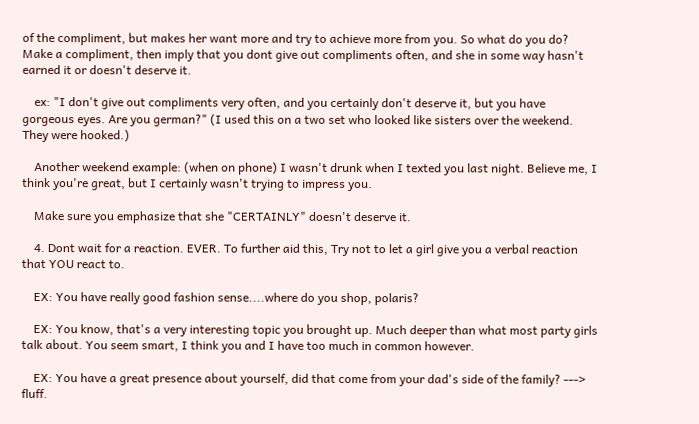of the compliment, but makes her want more and try to achieve more from you. So what do you do? Make a compliment, then imply that you dont give out compliments often, and she in some way hasn't earned it or doesn't deserve it.

    ex: "I don't give out compliments very often, and you certainly don't deserve it, but you have gorgeous eyes. Are you german?" (I used this on a two set who looked like sisters over the weekend. They were hooked.)

    Another weekend example: (when on phone) I wasn't drunk when I texted you last night. Believe me, I think you're great, but I certainly wasn't trying to impress you.

    Make sure you emphasize that she "CERTAINLY" doesn't deserve it.

    4. Dont wait for a reaction. EVER. To further aid this, Try not to let a girl give you a verbal reaction that YOU react to.

    EX: You have really good fashion sense....where do you shop, polaris?

    EX: You know, that's a very interesting topic you brought up. Much deeper than what most party girls talk about. You seem smart, I think you and I have too much in common however.

    EX: You have a great presence about yourself, did that come from your dad's side of the family? ---> fluff.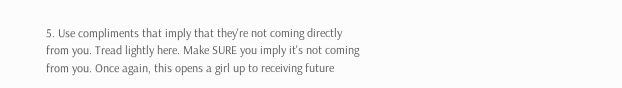5. Use compliments that imply that they're not coming directly from you. Tread lightly here. Make SURE you imply it's not coming from you. Once again, this opens a girl up to receiving future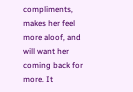compliments, makes her feel more aloof, and will want her coming back for more. It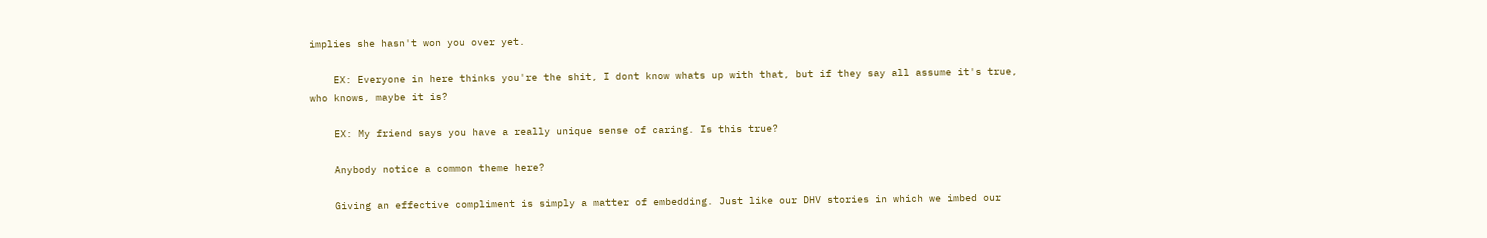implies she hasn't won you over yet.

    EX: Everyone in here thinks you're the shit, I dont know whats up with that, but if they say all assume it's true, who knows, maybe it is?

    EX: My friend says you have a really unique sense of caring. Is this true?

    Anybody notice a common theme here?

    Giving an effective compliment is simply a matter of embedding. Just like our DHV stories in which we imbed our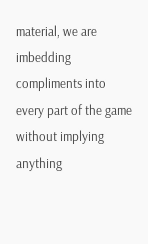material, we are imbedding compliments into every part of the game without implying anything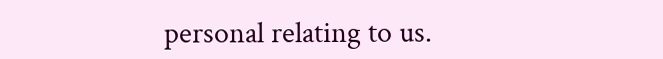personal relating to us.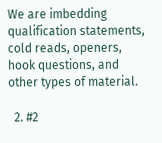We are imbedding qualification statements, cold reads, openers, hook questions, and other types of material.

  2. #2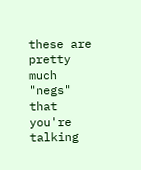these are pretty much "negs" that you're talking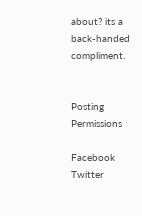about? its a back-handed compliment.


Posting Permissions

Facebook  Twitter